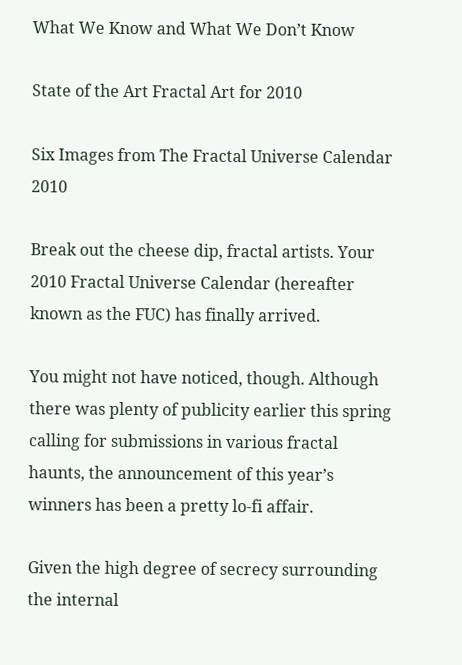What We Know and What We Don’t Know

State of the Art Fractal Art for 2010

Six Images from The Fractal Universe Calendar 2010

Break out the cheese dip, fractal artists. Your 2010 Fractal Universe Calendar (hereafter known as the FUC) has finally arrived.

You might not have noticed, though. Although there was plenty of publicity earlier this spring calling for submissions in various fractal haunts, the announcement of this year’s winners has been a pretty lo-fi affair.

Given the high degree of secrecy surrounding the internal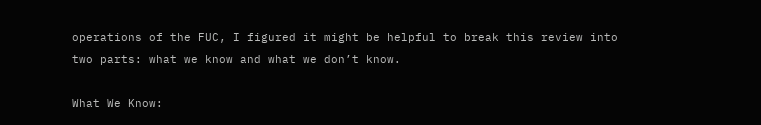operations of the FUC, I figured it might be helpful to break this review into two parts: what we know and what we don’t know.

What We Know: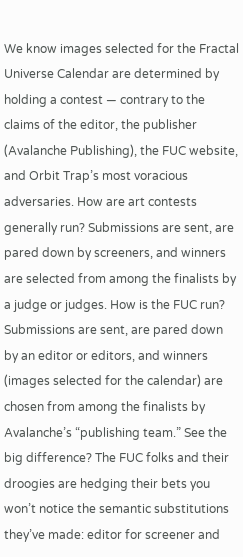We know images selected for the Fractal Universe Calendar are determined by holding a contest — contrary to the claims of the editor, the publisher (Avalanche Publishing), the FUC website, and Orbit Trap’s most voracious adversaries. How are art contests generally run? Submissions are sent, are pared down by screeners, and winners are selected from among the finalists by a judge or judges. How is the FUC run? Submissions are sent, are pared down by an editor or editors, and winners (images selected for the calendar) are chosen from among the finalists by Avalanche’s “publishing team.” See the big difference? The FUC folks and their droogies are hedging their bets you won’t notice the semantic substitutions they’ve made: editor for screener and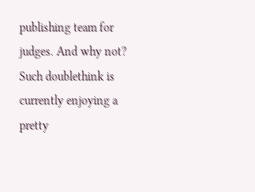publishing team for judges. And why not? Such doublethink is currently enjoying a pretty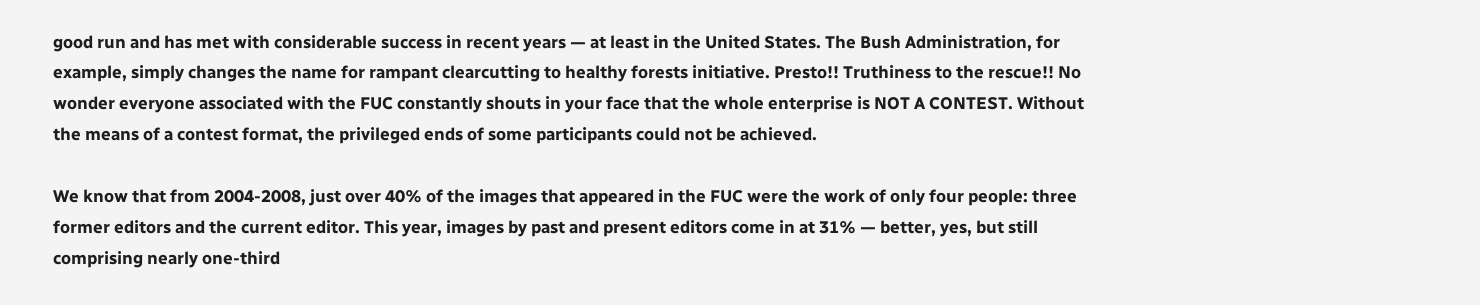good run and has met with considerable success in recent years — at least in the United States. The Bush Administration, for example, simply changes the name for rampant clearcutting to healthy forests initiative. Presto!! Truthiness to the rescue!! No wonder everyone associated with the FUC constantly shouts in your face that the whole enterprise is NOT A CONTEST. Without the means of a contest format, the privileged ends of some participants could not be achieved.

We know that from 2004-2008, just over 40% of the images that appeared in the FUC were the work of only four people: three former editors and the current editor. This year, images by past and present editors come in at 31% — better, yes, but still comprising nearly one-third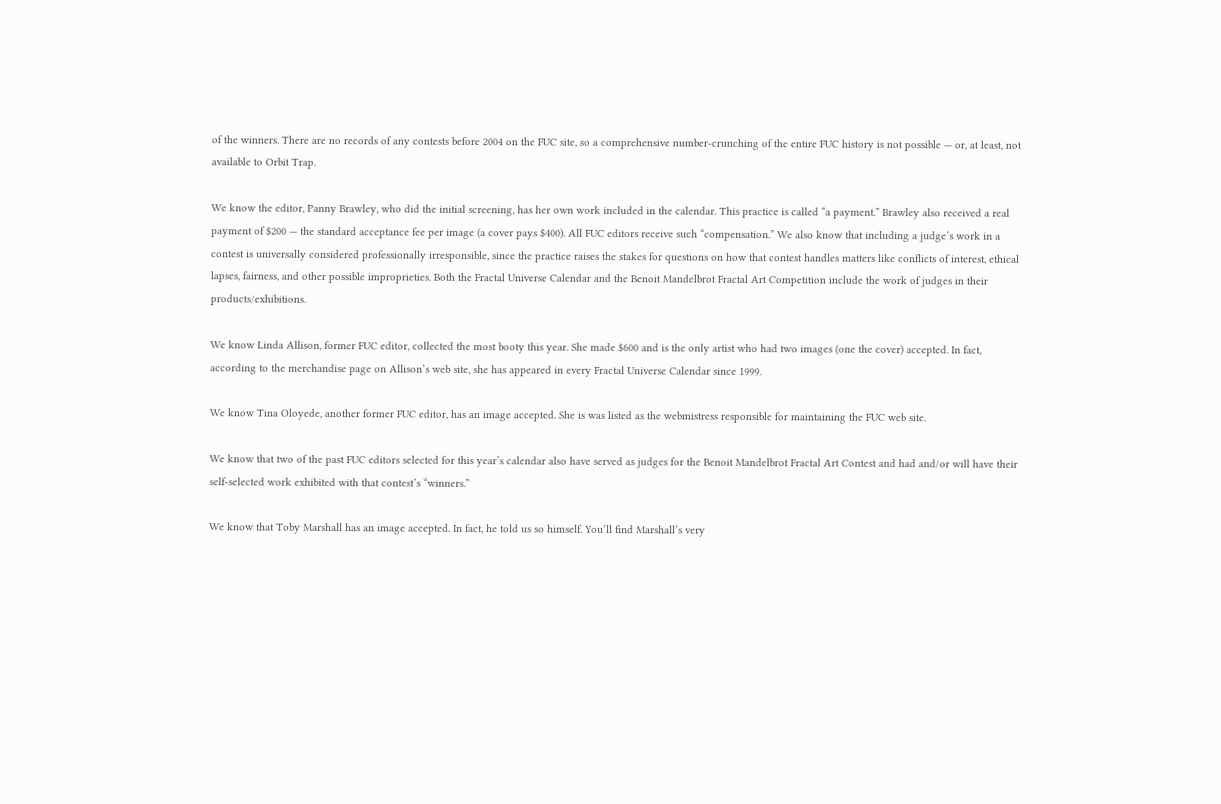of the winners. There are no records of any contests before 2004 on the FUC site, so a comprehensive number-crunching of the entire FUC history is not possible — or, at least, not available to Orbit Trap.

We know the editor, Panny Brawley, who did the initial screening, has her own work included in the calendar. This practice is called “a payment.” Brawley also received a real payment of $200 — the standard acceptance fee per image (a cover pays $400). All FUC editors receive such “compensation.” We also know that including a judge’s work in a contest is universally considered professionally irresponsible, since the practice raises the stakes for questions on how that contest handles matters like conflicts of interest, ethical lapses, fairness, and other possible improprieties. Both the Fractal Universe Calendar and the Benoit Mandelbrot Fractal Art Competition include the work of judges in their products/exhibitions.

We know Linda Allison, former FUC editor, collected the most booty this year. She made $600 and is the only artist who had two images (one the cover) accepted. In fact, according to the merchandise page on Allison’s web site, she has appeared in every Fractal Universe Calendar since 1999.

We know Tina Oloyede, another former FUC editor, has an image accepted. She is was listed as the webmistress responsible for maintaining the FUC web site.

We know that two of the past FUC editors selected for this year’s calendar also have served as judges for the Benoit Mandelbrot Fractal Art Contest and had and/or will have their self-selected work exhibited with that contest’s “winners.”

We know that Toby Marshall has an image accepted. In fact, he told us so himself. You’ll find Marshall’s very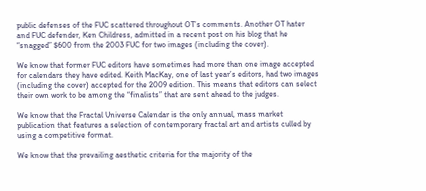public defenses of the FUC scattered throughout OT’s comments. Another OT hater and FUC defender, Ken Childress, admitted in a recent post on his blog that he “snagged” $600 from the 2003 FUC for two images (including the cover).

We know that former FUC editors have sometimes had more than one image accepted for calendars they have edited. Keith MacKay, one of last year’s editors, had two images (including the cover) accepted for the 2009 edition. This means that editors can select their own work to be among the “finalists” that are sent ahead to the judges.

We know that the Fractal Universe Calendar is the only annual, mass market publication that features a selection of contemporary fractal art and artists culled by using a competitive format.

We know that the prevailing aesthetic criteria for the majority of the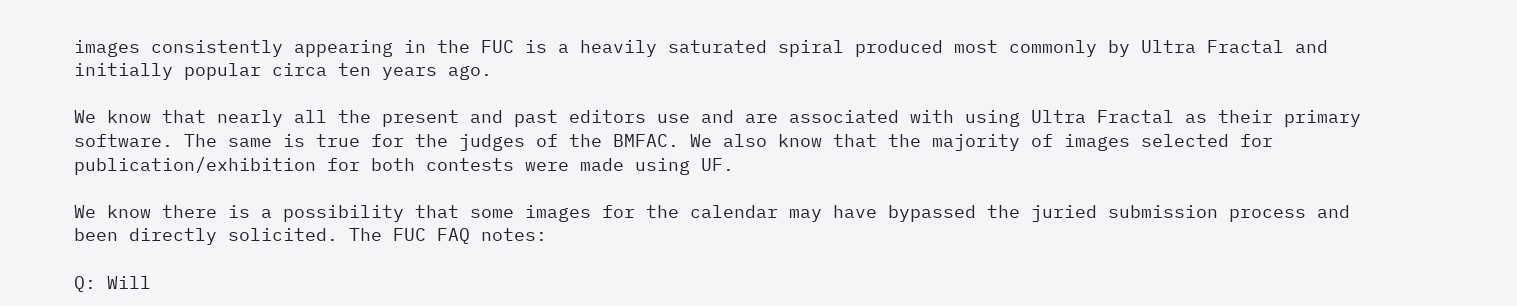images consistently appearing in the FUC is a heavily saturated spiral produced most commonly by Ultra Fractal and initially popular circa ten years ago.

We know that nearly all the present and past editors use and are associated with using Ultra Fractal as their primary software. The same is true for the judges of the BMFAC. We also know that the majority of images selected for publication/exhibition for both contests were made using UF.

We know there is a possibility that some images for the calendar may have bypassed the juried submission process and been directly solicited. The FUC FAQ notes:

Q: Will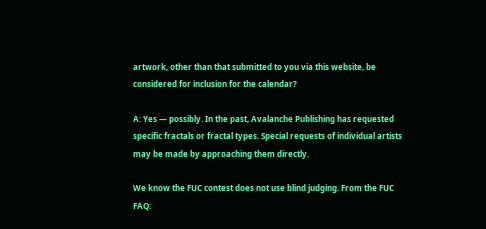artwork, other than that submitted to you via this website, be considered for inclusion for the calendar?

A: Yes — possibly. In the past, Avalanche Publishing has requested specific fractals or fractal types. Special requests of individual artists may be made by approaching them directly.

We know the FUC contest does not use blind judging. From the FUC FAQ: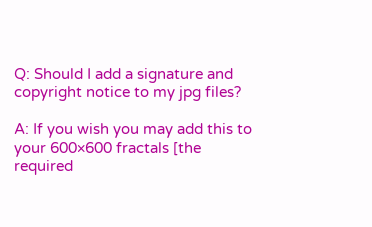Q: Should I add a signature and copyright notice to my jpg files?

A: If you wish you may add this to your 600×600 fractals [the required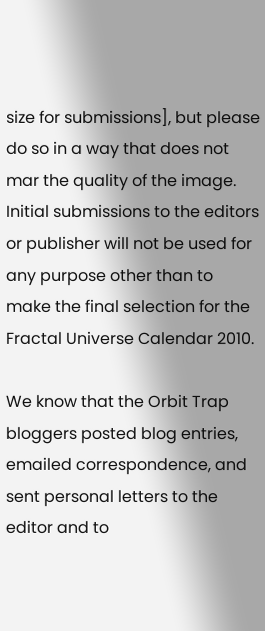size for submissions], but please do so in a way that does not mar the quality of the image. Initial submissions to the editors or publisher will not be used for any purpose other than to make the final selection for the Fractal Universe Calendar 2010.

We know that the Orbit Trap bloggers posted blog entries, emailed correspondence, and sent personal letters to the editor and to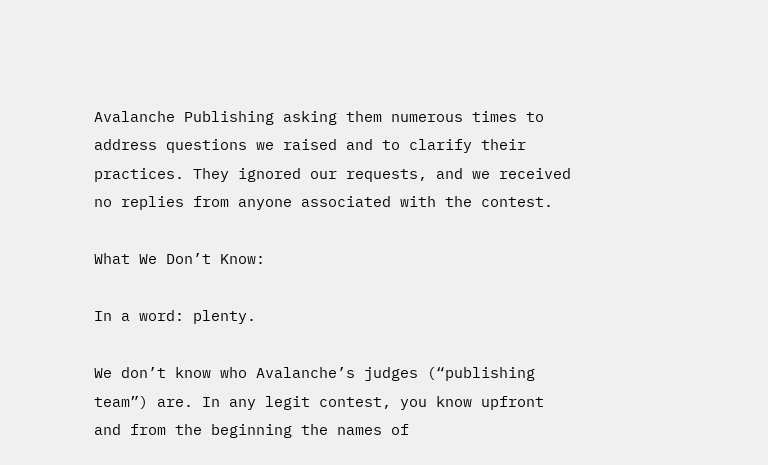Avalanche Publishing asking them numerous times to address questions we raised and to clarify their practices. They ignored our requests, and we received no replies from anyone associated with the contest.

What We Don’t Know:

In a word: plenty.

We don’t know who Avalanche’s judges (“publishing team”) are. In any legit contest, you know upfront and from the beginning the names of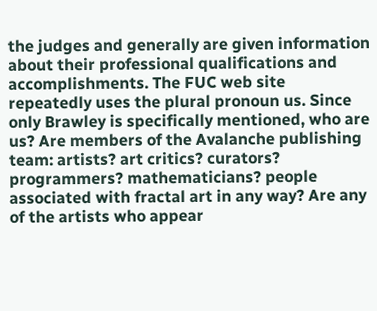the judges and generally are given information about their professional qualifications and accomplishments. The FUC web site repeatedly uses the plural pronoun us. Since only Brawley is specifically mentioned, who are us? Are members of the Avalanche publishing team: artists? art critics? curators? programmers? mathematicians? people associated with fractal art in any way? Are any of the artists who appear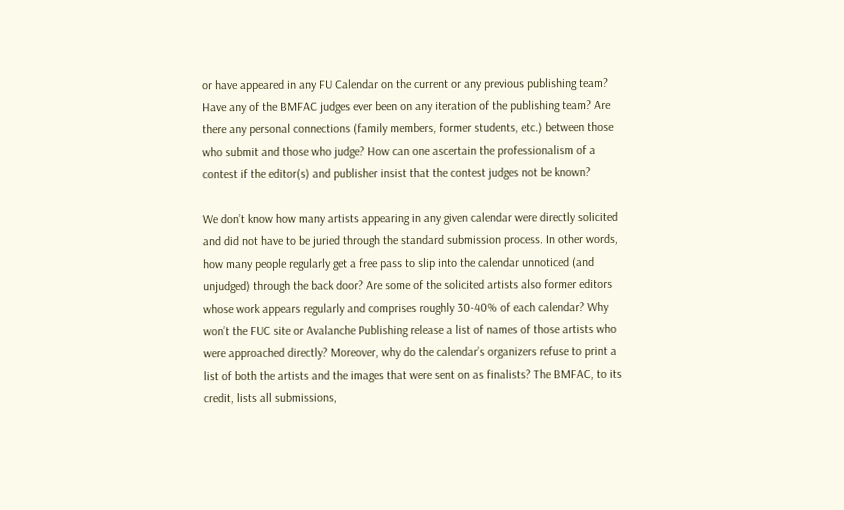or have appeared in any FU Calendar on the current or any previous publishing team? Have any of the BMFAC judges ever been on any iteration of the publishing team? Are there any personal connections (family members, former students, etc.) between those who submit and those who judge? How can one ascertain the professionalism of a contest if the editor(s) and publisher insist that the contest judges not be known?

We don’t know how many artists appearing in any given calendar were directly solicited and did not have to be juried through the standard submission process. In other words, how many people regularly get a free pass to slip into the calendar unnoticed (and unjudged) through the back door? Are some of the solicited artists also former editors whose work appears regularly and comprises roughly 30-40% of each calendar? Why won’t the FUC site or Avalanche Publishing release a list of names of those artists who were approached directly? Moreover, why do the calendar’s organizers refuse to print a list of both the artists and the images that were sent on as finalists? The BMFAC, to its credit, lists all submissions,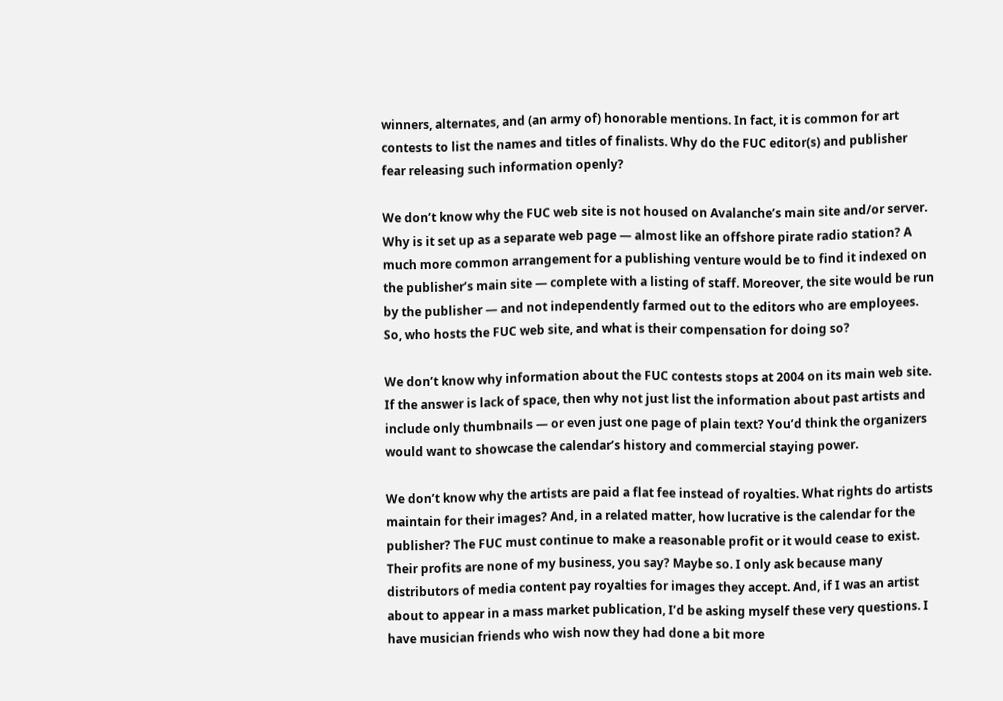winners, alternates, and (an army of) honorable mentions. In fact, it is common for art contests to list the names and titles of finalists. Why do the FUC editor(s) and publisher fear releasing such information openly?

We don’t know why the FUC web site is not housed on Avalanche’s main site and/or server. Why is it set up as a separate web page — almost like an offshore pirate radio station? A much more common arrangement for a publishing venture would be to find it indexed on the publisher’s main site — complete with a listing of staff. Moreover, the site would be run by the publisher — and not independently farmed out to the editors who are employees. So, who hosts the FUC web site, and what is their compensation for doing so?

We don’t know why information about the FUC contests stops at 2004 on its main web site. If the answer is lack of space, then why not just list the information about past artists and include only thumbnails — or even just one page of plain text? You’d think the organizers would want to showcase the calendar’s history and commercial staying power.

We don’t know why the artists are paid a flat fee instead of royalties. What rights do artists maintain for their images? And, in a related matter, how lucrative is the calendar for the publisher? The FUC must continue to make a reasonable profit or it would cease to exist. Their profits are none of my business, you say? Maybe so. I only ask because many distributors of media content pay royalties for images they accept. And, if I was an artist about to appear in a mass market publication, I’d be asking myself these very questions. I have musician friends who wish now they had done a bit more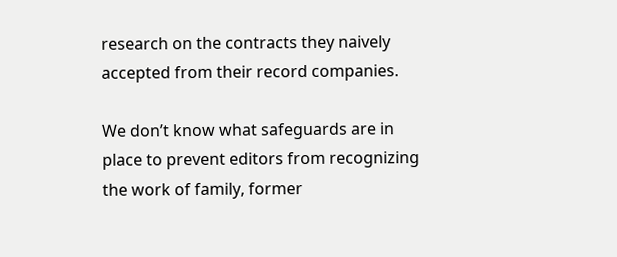research on the contracts they naively accepted from their record companies.

We don’t know what safeguards are in place to prevent editors from recognizing the work of family, former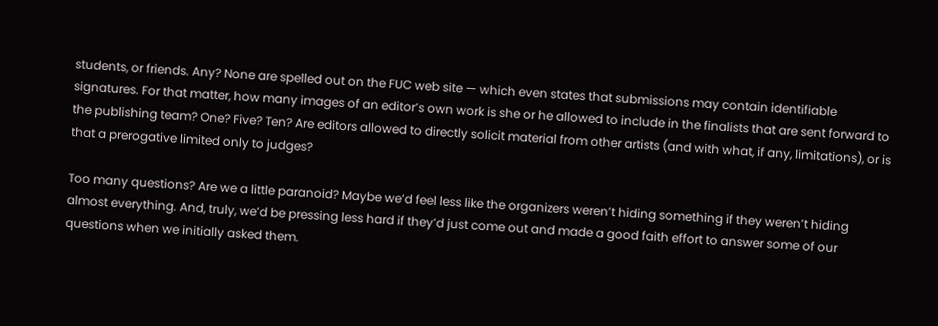students, or friends. Any? None are spelled out on the FUC web site — which even states that submissions may contain identifiable signatures. For that matter, how many images of an editor’s own work is she or he allowed to include in the finalists that are sent forward to the publishing team? One? Five? Ten? Are editors allowed to directly solicit material from other artists (and with what, if any, limitations), or is that a prerogative limited only to judges?

Too many questions? Are we a little paranoid? Maybe we’d feel less like the organizers weren’t hiding something if they weren’t hiding almost everything. And, truly, we’d be pressing less hard if they’d just come out and made a good faith effort to answer some of our questions when we initially asked them.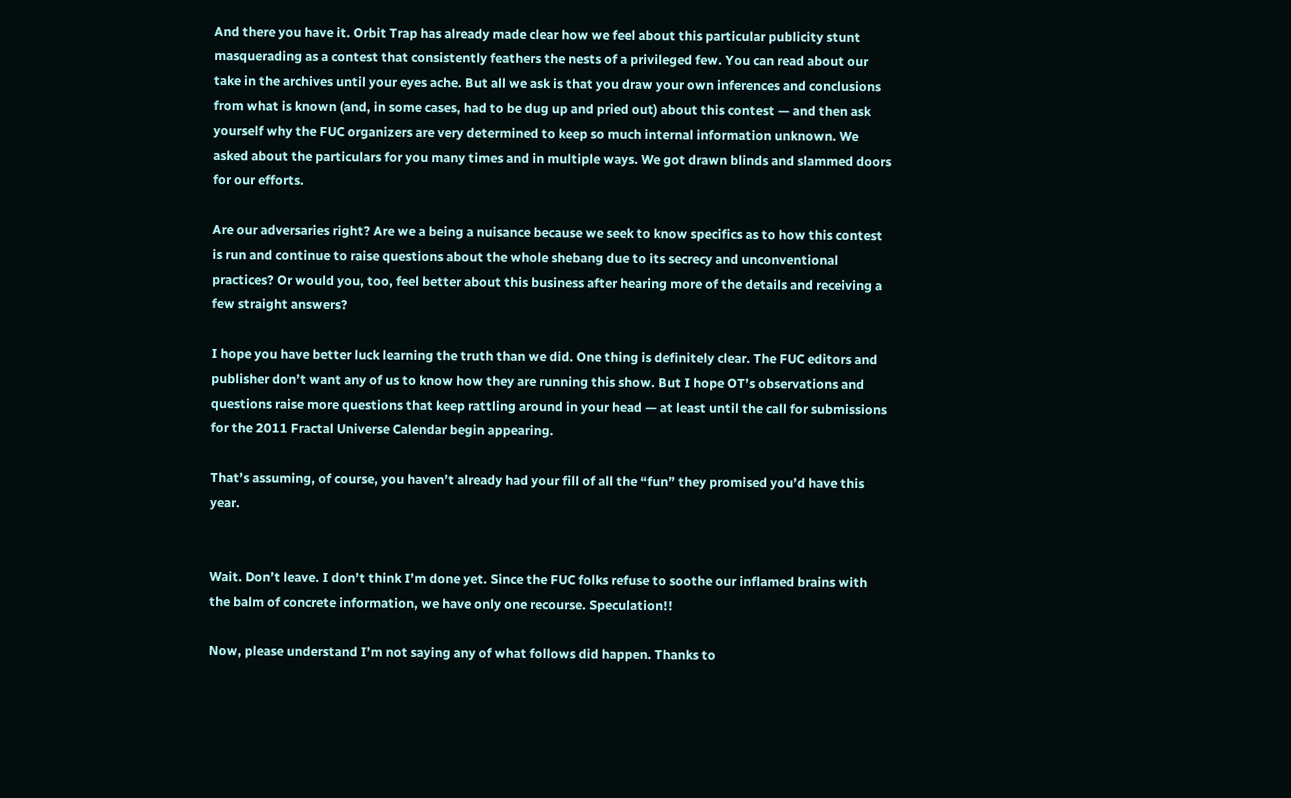And there you have it. Orbit Trap has already made clear how we feel about this particular publicity stunt masquerading as a contest that consistently feathers the nests of a privileged few. You can read about our take in the archives until your eyes ache. But all we ask is that you draw your own inferences and conclusions from what is known (and, in some cases, had to be dug up and pried out) about this contest — and then ask yourself why the FUC organizers are very determined to keep so much internal information unknown. We asked about the particulars for you many times and in multiple ways. We got drawn blinds and slammed doors for our efforts.

Are our adversaries right? Are we a being a nuisance because we seek to know specifics as to how this contest is run and continue to raise questions about the whole shebang due to its secrecy and unconventional practices? Or would you, too, feel better about this business after hearing more of the details and receiving a few straight answers?

I hope you have better luck learning the truth than we did. One thing is definitely clear. The FUC editors and publisher don’t want any of us to know how they are running this show. But I hope OT’s observations and questions raise more questions that keep rattling around in your head — at least until the call for submissions for the 2011 Fractal Universe Calendar begin appearing.

That’s assuming, of course, you haven’t already had your fill of all the “fun” they promised you’d have this year.


Wait. Don’t leave. I don’t think I’m done yet. Since the FUC folks refuse to soothe our inflamed brains with the balm of concrete information, we have only one recourse. Speculation!!

Now, please understand I’m not saying any of what follows did happen. Thanks to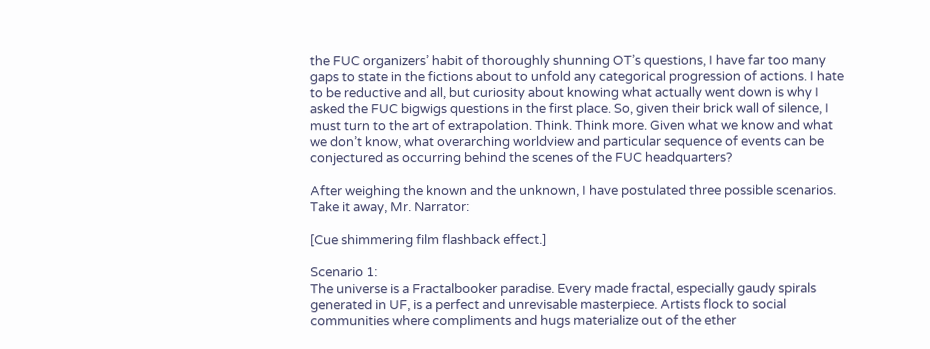the FUC organizers’ habit of thoroughly shunning OT’s questions, I have far too many gaps to state in the fictions about to unfold any categorical progression of actions. I hate to be reductive and all, but curiosity about knowing what actually went down is why I asked the FUC bigwigs questions in the first place. So, given their brick wall of silence, I must turn to the art of extrapolation. Think. Think more. Given what we know and what we don’t know, what overarching worldview and particular sequence of events can be conjectured as occurring behind the scenes of the FUC headquarters?

After weighing the known and the unknown, I have postulated three possible scenarios. Take it away, Mr. Narrator:

[Cue shimmering film flashback effect.]

Scenario 1:
The universe is a Fractalbooker paradise. Every made fractal, especially gaudy spirals generated in UF, is a perfect and unrevisable masterpiece. Artists flock to social communities where compliments and hugs materialize out of the ether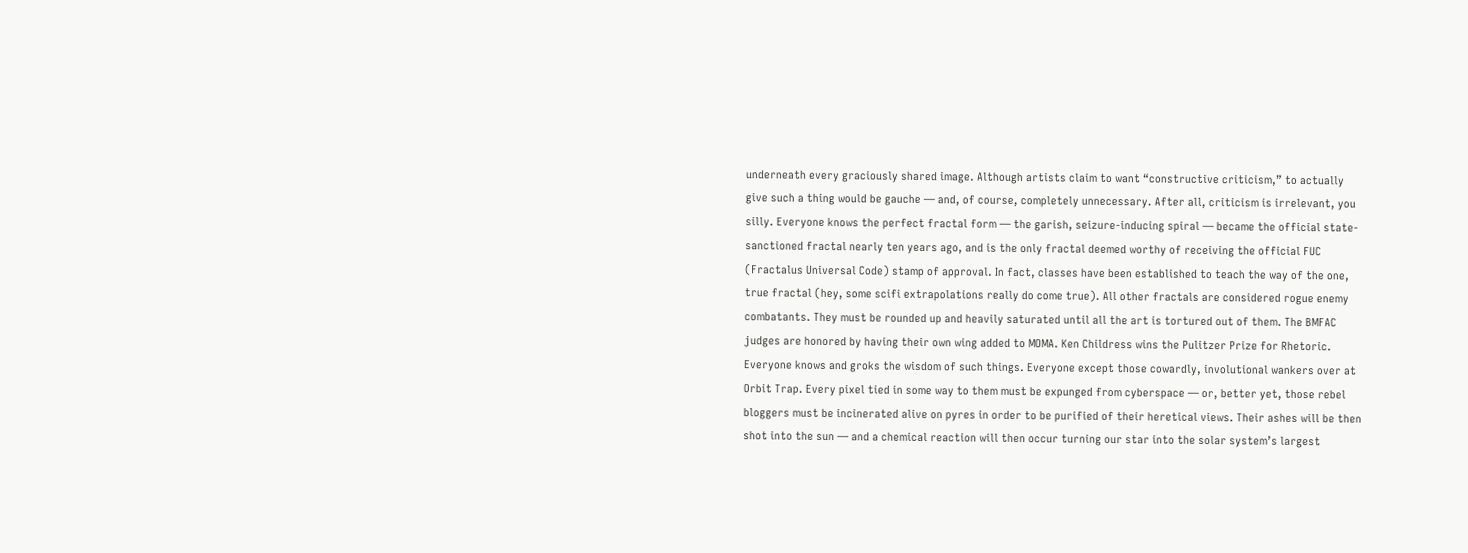underneath every graciously shared image. Although artists claim to want “constructive criticism,” to actually give such a thing would be gauche — and, of course, completely unnecessary. After all, criticism is irrelevant, you silly. Everyone knows the perfect fractal form — the garish, seizure-inducing spiral — became the official state-sanctioned fractal nearly ten years ago, and is the only fractal deemed worthy of receiving the official FUC (Fractalus Universal Code) stamp of approval. In fact, classes have been established to teach the way of the one, true fractal (hey, some scifi extrapolations really do come true). All other fractals are considered rogue enemy combatants. They must be rounded up and heavily saturated until all the art is tortured out of them. The BMFAC judges are honored by having their own wing added to MOMA. Ken Childress wins the Pulitzer Prize for Rhetoric. Everyone knows and groks the wisdom of such things. Everyone except those cowardly, involutional wankers over at Orbit Trap. Every pixel tied in some way to them must be expunged from cyberspace — or, better yet, those rebel bloggers must be incinerated alive on pyres in order to be purified of their heretical views. Their ashes will be then shot into the sun — and a chemical reaction will then occur turning our star into the solar system’s largest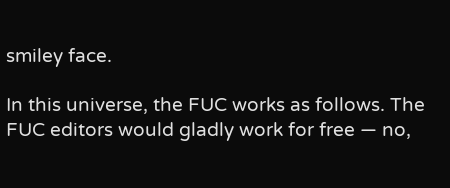smiley face.

In this universe, the FUC works as follows. The FUC editors would gladly work for free — no,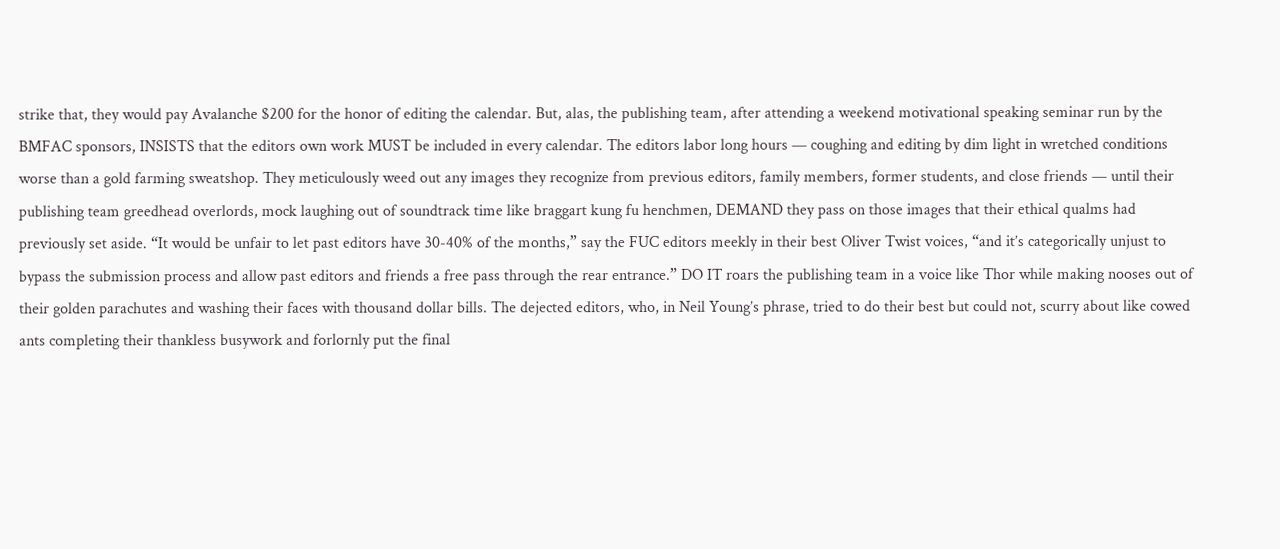strike that, they would pay Avalanche $200 for the honor of editing the calendar. But, alas, the publishing team, after attending a weekend motivational speaking seminar run by the BMFAC sponsors, INSISTS that the editors own work MUST be included in every calendar. The editors labor long hours — coughing and editing by dim light in wretched conditions worse than a gold farming sweatshop. They meticulously weed out any images they recognize from previous editors, family members, former students, and close friends — until their publishing team greedhead overlords, mock laughing out of soundtrack time like braggart kung fu henchmen, DEMAND they pass on those images that their ethical qualms had previously set aside. “It would be unfair to let past editors have 30-40% of the months,” say the FUC editors meekly in their best Oliver Twist voices, “and it’s categorically unjust to bypass the submission process and allow past editors and friends a free pass through the rear entrance.” DO IT roars the publishing team in a voice like Thor while making nooses out of their golden parachutes and washing their faces with thousand dollar bills. The dejected editors, who, in Neil Young’s phrase, tried to do their best but could not, scurry about like cowed ants completing their thankless busywork and forlornly put the final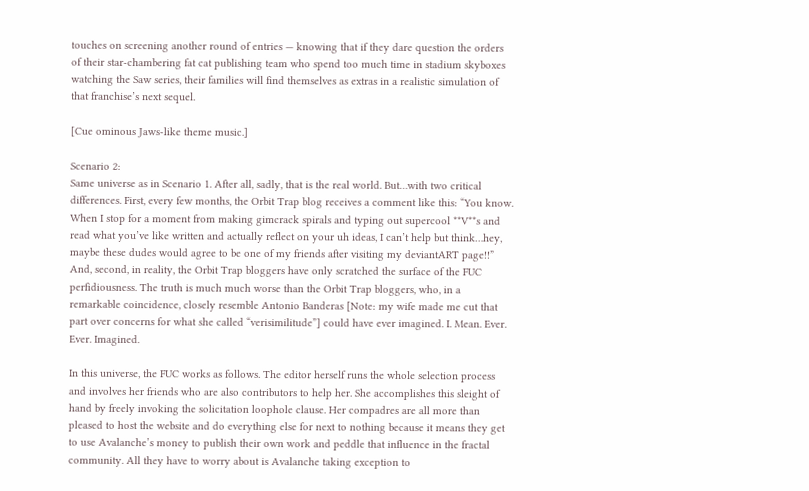touches on screening another round of entries — knowing that if they dare question the orders of their star-chambering fat cat publishing team who spend too much time in stadium skyboxes watching the Saw series, their families will find themselves as extras in a realistic simulation of that franchise’s next sequel.

[Cue ominous Jaws-like theme music.]

Scenario 2:
Same universe as in Scenario 1. After all, sadly, that is the real world. But…with two critical differences. First, every few months, the Orbit Trap blog receives a comment like this: “You know. When I stop for a moment from making gimcrack spirals and typing out supercool **V**s and read what you’ve like written and actually reflect on your uh ideas, I can’t help but think…hey, maybe these dudes would agree to be one of my friends after visiting my deviantART page!!” And, second, in reality, the Orbit Trap bloggers have only scratched the surface of the FUC perfidiousness. The truth is much much worse than the Orbit Trap bloggers, who, in a remarkable coincidence, closely resemble Antonio Banderas [Note: my wife made me cut that part over concerns for what she called “verisimilitude”] could have ever imagined. I. Mean. Ever. Ever. Imagined.

In this universe, the FUC works as follows. The editor herself runs the whole selection process and involves her friends who are also contributors to help her. She accomplishes this sleight of hand by freely invoking the solicitation loophole clause. Her compadres are all more than pleased to host the website and do everything else for next to nothing because it means they get to use Avalanche’s money to publish their own work and peddle that influence in the fractal community. All they have to worry about is Avalanche taking exception to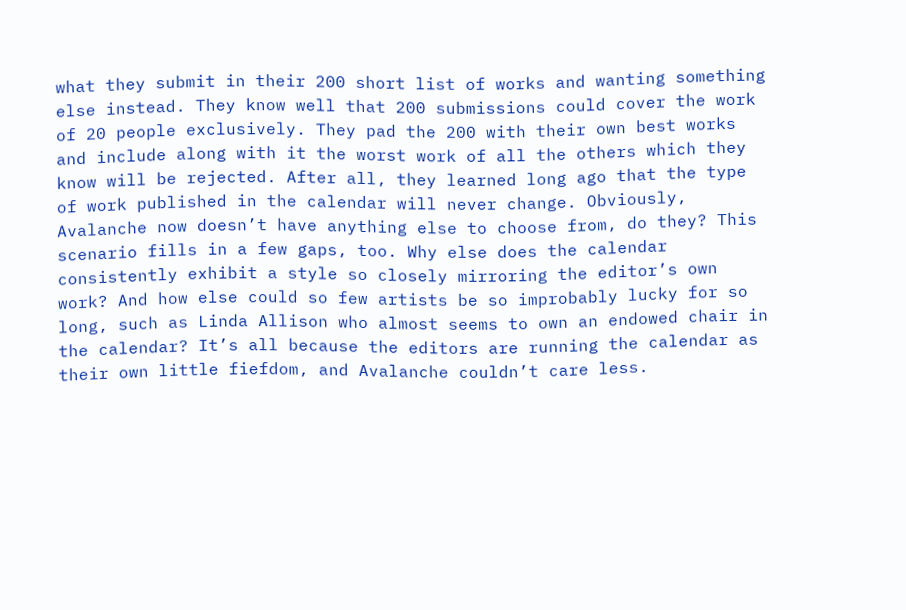what they submit in their 200 short list of works and wanting something else instead. They know well that 200 submissions could cover the work of 20 people exclusively. They pad the 200 with their own best works and include along with it the worst work of all the others which they know will be rejected. After all, they learned long ago that the type of work published in the calendar will never change. Obviously, Avalanche now doesn’t have anything else to choose from, do they? This scenario fills in a few gaps, too. Why else does the calendar consistently exhibit a style so closely mirroring the editor’s own work? And how else could so few artists be so improbably lucky for so long, such as Linda Allison who almost seems to own an endowed chair in the calendar? It’s all because the editors are running the calendar as their own little fiefdom, and Avalanche couldn’t care less.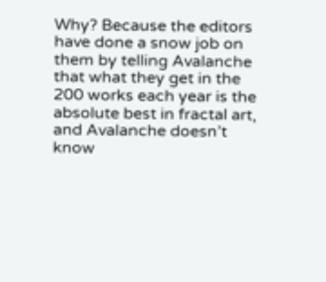Why? Because the editors have done a snow job on them by telling Avalanche that what they get in the 200 works each year is the absolute best in fractal art, and Avalanche doesn’t know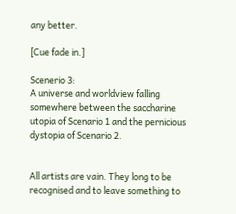any better.

[Cue fade in.]

Scenerio 3:
A universe and worldview falling somewhere between the saccharine utopia of Scenario 1 and the pernicious dystopia of Scenario 2.


All artists are vain. They long to be recognised and to leave something to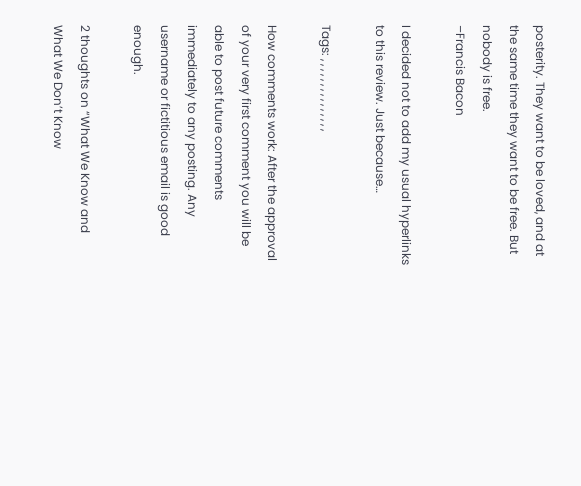posterity. They want to be loved, and at the same time they want to be free. But nobody is free.
–Francis Bacon

I decided not to add my usual hyperlinks to this review. Just because…

Tags: , , , , , , , , , , , , , , ,

How comments work: After the approval of your very first comment you will be able to post future comments immediately to any posting. Any username or fictitious email is good enough.

2 thoughts on “What We Know and What We Don’t Know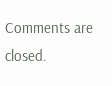Comments are closed.